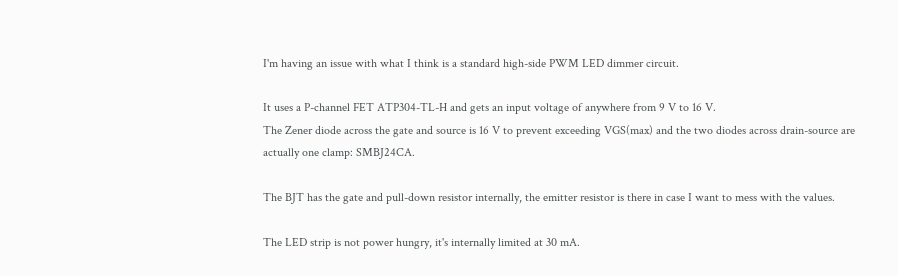I'm having an issue with what I think is a standard high-side PWM LED dimmer circuit.

It uses a P-channel FET ATP304-TL-H and gets an input voltage of anywhere from 9 V to 16 V.
The Zener diode across the gate and source is 16 V to prevent exceeding VGS(max) and the two diodes across drain-source are actually one clamp: SMBJ24CA.

The BJT has the gate and pull-down resistor internally, the emitter resistor is there in case I want to mess with the values.

The LED strip is not power hungry, it's internally limited at 30 mA.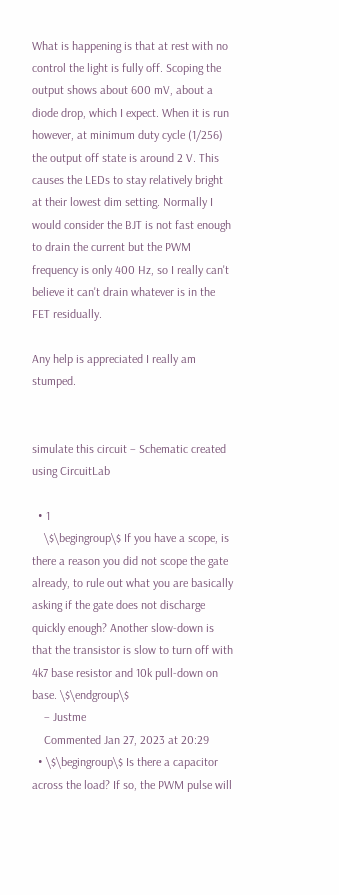What is happening is that at rest with no control the light is fully off. Scoping the output shows about 600 mV, about a diode drop, which I expect. When it is run however, at minimum duty cycle (1/256) the output off state is around 2 V. This causes the LEDs to stay relatively bright at their lowest dim setting. Normally I would consider the BJT is not fast enough to drain the current but the PWM frequency is only 400 Hz, so I really can't believe it can't drain whatever is in the FET residually.

Any help is appreciated I really am stumped.


simulate this circuit – Schematic created using CircuitLab

  • 1
    \$\begingroup\$ If you have a scope, is there a reason you did not scope the gate already, to rule out what you are basically asking if the gate does not discharge quickly enough? Another slow-down is that the transistor is slow to turn off with 4k7 base resistor and 10k pull-down on base. \$\endgroup\$
    – Justme
    Commented Jan 27, 2023 at 20:29
  • \$\begingroup\$ Is there a capacitor across the load? If so, the PWM pulse will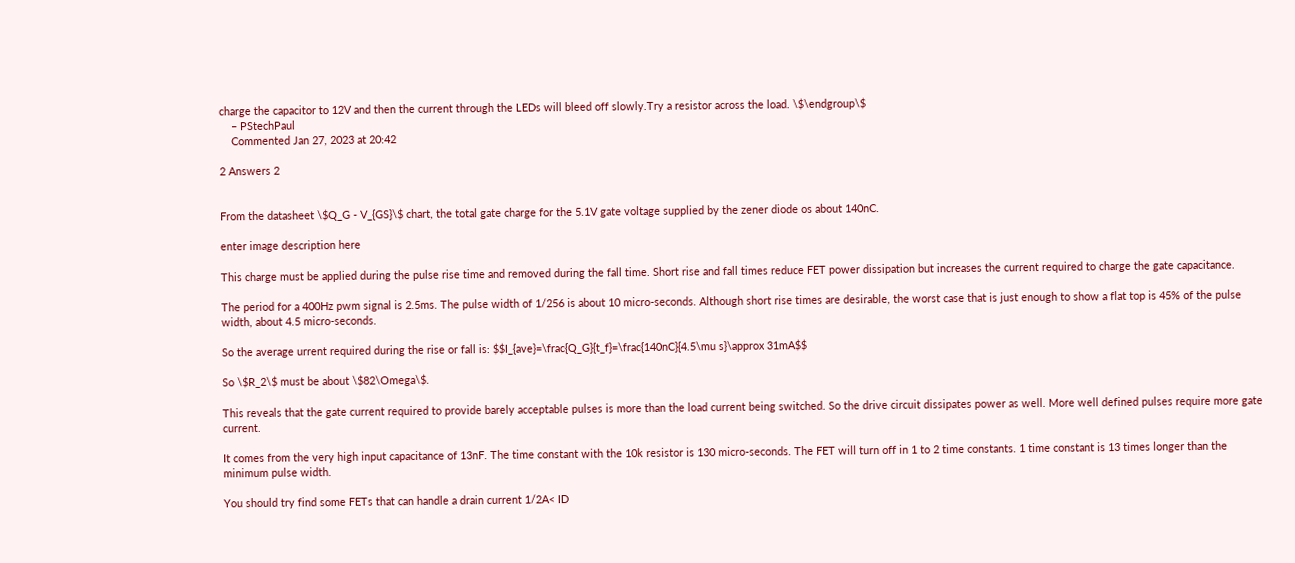charge the capacitor to 12V and then the current through the LEDs will bleed off slowly.Try a resistor across the load. \$\endgroup\$
    – PStechPaul
    Commented Jan 27, 2023 at 20:42

2 Answers 2


From the datasheet \$Q_G - V_{GS}\$ chart, the total gate charge for the 5.1V gate voltage supplied by the zener diode os about 140nC.

enter image description here

This charge must be applied during the pulse rise time and removed during the fall time. Short rise and fall times reduce FET power dissipation but increases the current required to charge the gate capacitance.

The period for a 400Hz pwm signal is 2.5ms. The pulse width of 1/256 is about 10 micro-seconds. Although short rise times are desirable, the worst case that is just enough to show a flat top is 45% of the pulse width, about 4.5 micro-seconds.

So the average urrent required during the rise or fall is: $$I_{ave}=\frac{Q_G}{t_f}=\frac{140nC}{4.5\mu s}\approx 31mA$$

So \$R_2\$ must be about \$82\Omega\$.

This reveals that the gate current required to provide barely acceptable pulses is more than the load current being switched. So the drive circuit dissipates power as well. More well defined pulses require more gate current.

It comes from the very high input capacitance of 13nF. The time constant with the 10k resistor is 130 micro-seconds. The FET will turn off in 1 to 2 time constants. 1 time constant is 13 times longer than the minimum pulse width.

You should try find some FETs that can handle a drain current 1/2A< ID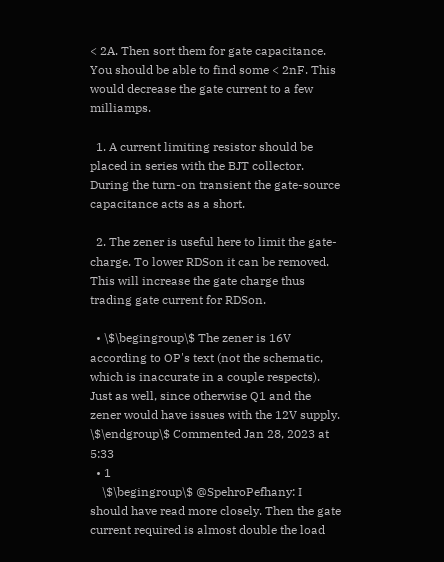< 2A. Then sort them for gate capacitance. You should be able to find some < 2nF. This would decrease the gate current to a few milliamps.

  1. A current limiting resistor should be placed in series with the BJT collector. During the turn-on transient the gate-source capacitance acts as a short.

  2. The zener is useful here to limit the gate-charge. To lower RDSon it can be removed. This will increase the gate charge thus trading gate current for RDSon.

  • \$\begingroup\$ The zener is 16V according to OP's text (not the schematic, which is inaccurate in a couple respects). Just as well, since otherwise Q1 and the zener would have issues with the 12V supply. \$\endgroup\$ Commented Jan 28, 2023 at 5:33
  • 1
    \$\begingroup\$ @SpehroPefhany: I should have read more closely. Then the gate current required is almost double the load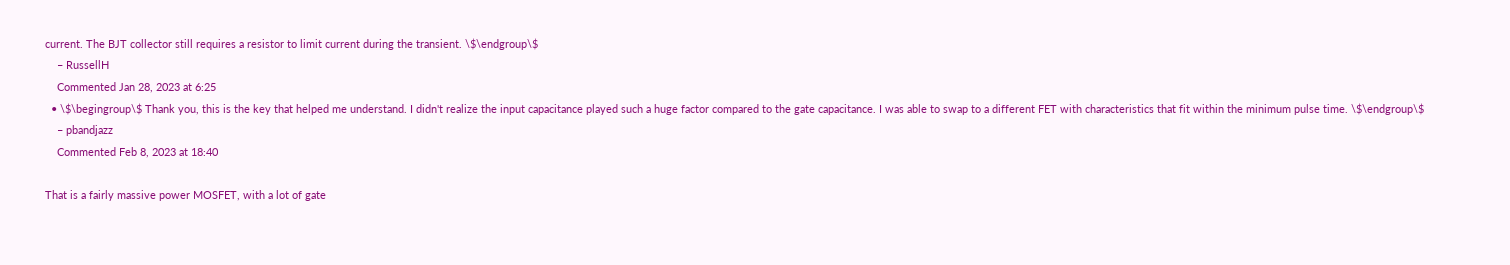current. The BJT collector still requires a resistor to limit current during the transient. \$\endgroup\$
    – RussellH
    Commented Jan 28, 2023 at 6:25
  • \$\begingroup\$ Thank you, this is the key that helped me understand. I didn't realize the input capacitance played such a huge factor compared to the gate capacitance. I was able to swap to a different FET with characteristics that fit within the minimum pulse time. \$\endgroup\$
    – pbandjazz
    Commented Feb 8, 2023 at 18:40

That is a fairly massive power MOSFET, with a lot of gate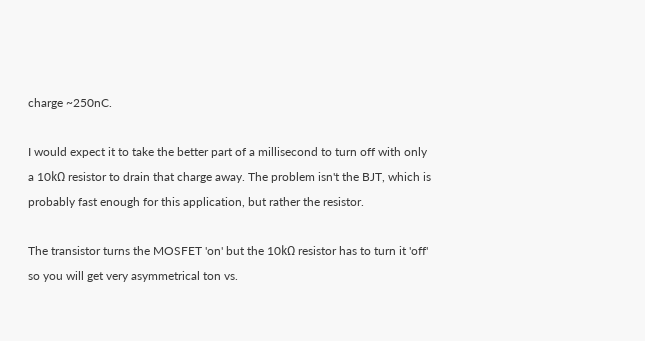charge ~250nC.

I would expect it to take the better part of a millisecond to turn off with only a 10kΩ resistor to drain that charge away. The problem isn't the BJT, which is probably fast enough for this application, but rather the resistor.

The transistor turns the MOSFET 'on' but the 10kΩ resistor has to turn it 'off' so you will get very asymmetrical ton vs.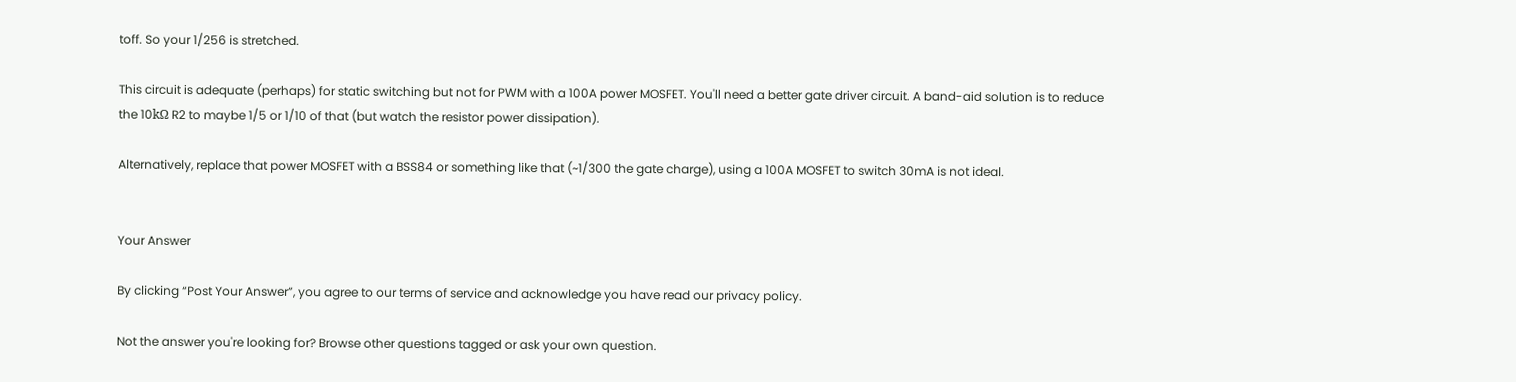toff. So your 1/256 is stretched.

This circuit is adequate (perhaps) for static switching but not for PWM with a 100A power MOSFET. You'll need a better gate driver circuit. A band-aid solution is to reduce the 10kΩ R2 to maybe 1/5 or 1/10 of that (but watch the resistor power dissipation).

Alternatively, replace that power MOSFET with a BSS84 or something like that (~1/300 the gate charge), using a 100A MOSFET to switch 30mA is not ideal.


Your Answer

By clicking “Post Your Answer”, you agree to our terms of service and acknowledge you have read our privacy policy.

Not the answer you're looking for? Browse other questions tagged or ask your own question.